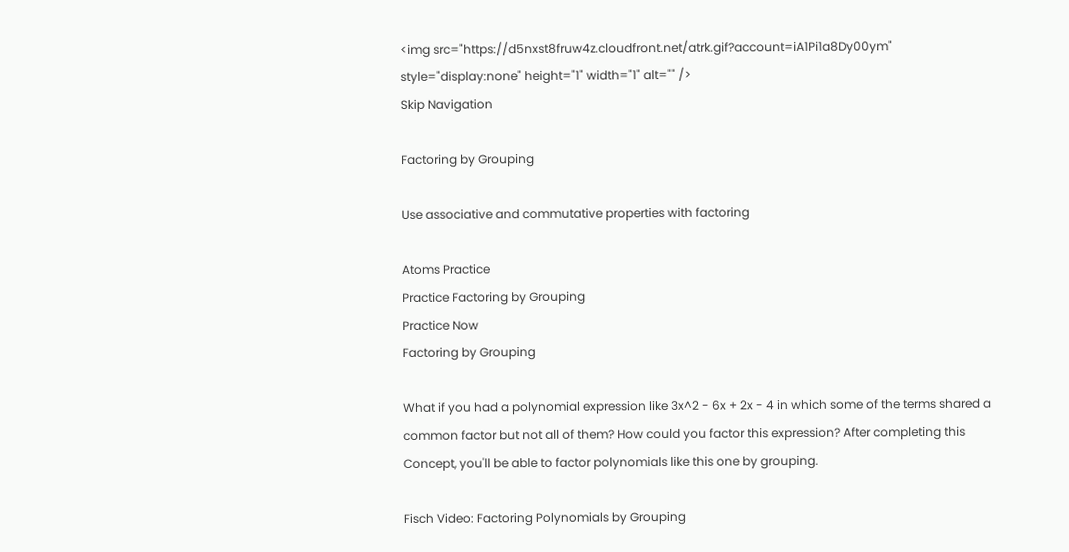<img src="https://d5nxst8fruw4z.cloudfront.net/atrk.gif?account=iA1Pi1a8Dy00ym" style="display:none" height="1" width="1" alt="" />
Skip Navigation

Factoring by Grouping

Use associative and commutative properties with factoring

Atoms Practice
Practice Factoring by Grouping
Practice Now
Factoring by Grouping

What if you had a polynomial expression like 3x^2 - 6x + 2x - 4 in which some of the terms shared a common factor but not all of them? How could you factor this expression? After completing this Concept, you'll be able to factor polynomials like this one by grouping.

Fisch Video: Factoring Polynomials by Grouping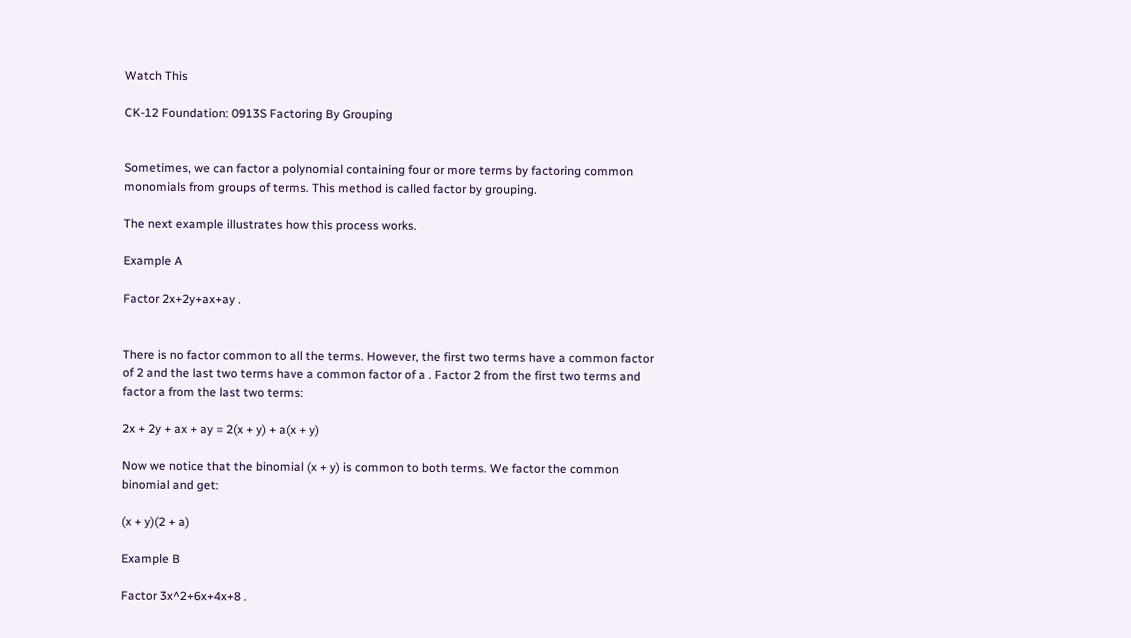Watch This

CK-12 Foundation: 0913S Factoring By Grouping


Sometimes, we can factor a polynomial containing four or more terms by factoring common monomials from groups of terms. This method is called factor by grouping.

The next example illustrates how this process works.

Example A

Factor 2x+2y+ax+ay .


There is no factor common to all the terms. However, the first two terms have a common factor of 2 and the last two terms have a common factor of a . Factor 2 from the first two terms and factor a from the last two terms:

2x + 2y + ax + ay = 2(x + y) + a(x + y)

Now we notice that the binomial (x + y) is common to both terms. We factor the common binomial and get:

(x + y)(2 + a)

Example B

Factor 3x^2+6x+4x+8 .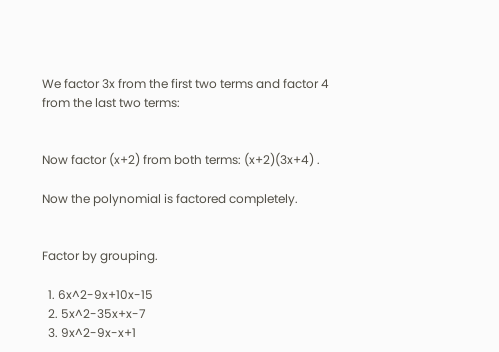We factor 3x from the first two terms and factor 4 from the last two terms:


Now factor (x+2) from both terms: (x+2)(3x+4) .

Now the polynomial is factored completely.


Factor by grouping.

  1. 6x^2-9x+10x-15
  2. 5x^2-35x+x-7
  3. 9x^2-9x-x+1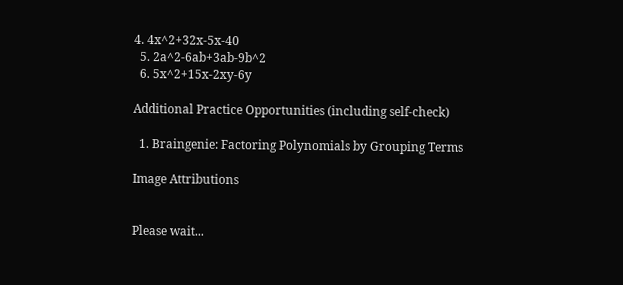4. 4x^2+32x-5x-40
  5. 2a^2-6ab+3ab-9b^2
  6. 5x^2+15x-2xy-6y

Additional Practice Opportunities (including self-check)

  1. Braingenie: Factoring Polynomials by Grouping Terms

Image Attributions


Please wait...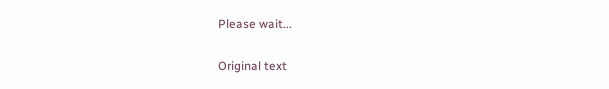Please wait...

Original text